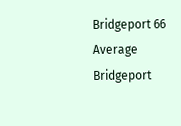Bridgeport 66 Average
Bridgeport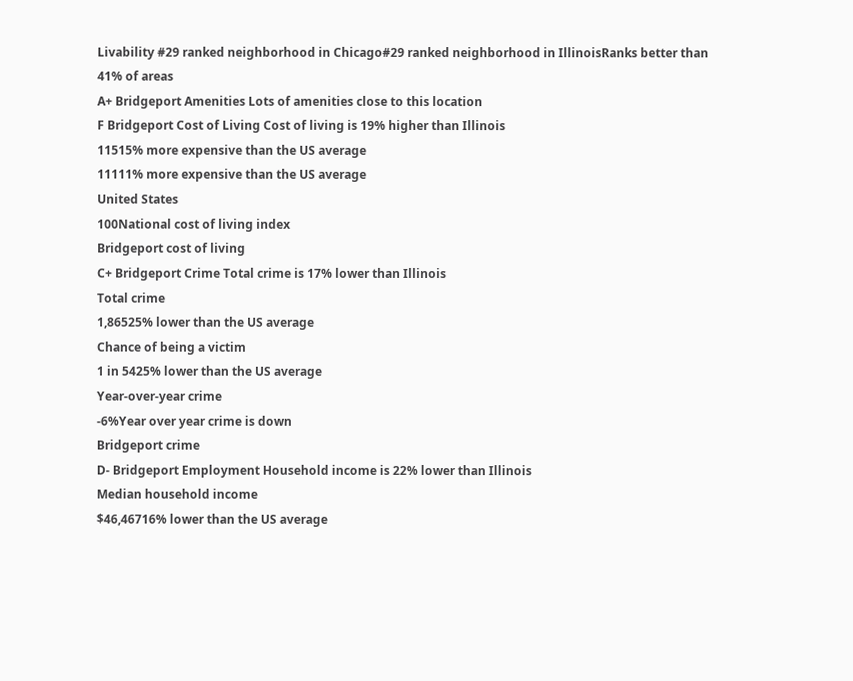Livability #29 ranked neighborhood in Chicago#29 ranked neighborhood in IllinoisRanks better than 41% of areas
A+ Bridgeport Amenities Lots of amenities close to this location
F Bridgeport Cost of Living Cost of living is 19% higher than Illinois
11515% more expensive than the US average
11111% more expensive than the US average
United States
100National cost of living index
Bridgeport cost of living
C+ Bridgeport Crime Total crime is 17% lower than Illinois
Total crime
1,86525% lower than the US average
Chance of being a victim
1 in 5425% lower than the US average
Year-over-year crime
-6%Year over year crime is down
Bridgeport crime
D- Bridgeport Employment Household income is 22% lower than Illinois
Median household income
$46,46716% lower than the US average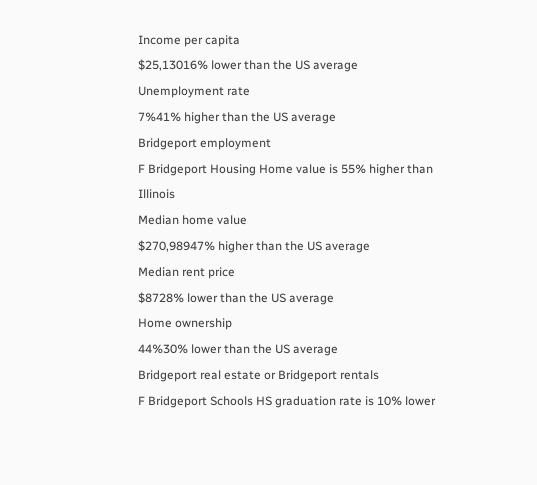Income per capita
$25,13016% lower than the US average
Unemployment rate
7%41% higher than the US average
Bridgeport employment
F Bridgeport Housing Home value is 55% higher than Illinois
Median home value
$270,98947% higher than the US average
Median rent price
$8728% lower than the US average
Home ownership
44%30% lower than the US average
Bridgeport real estate or Bridgeport rentals
F Bridgeport Schools HS graduation rate is 10% lower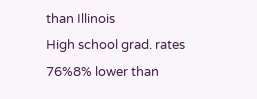than Illinois
High school grad. rates
76%8% lower than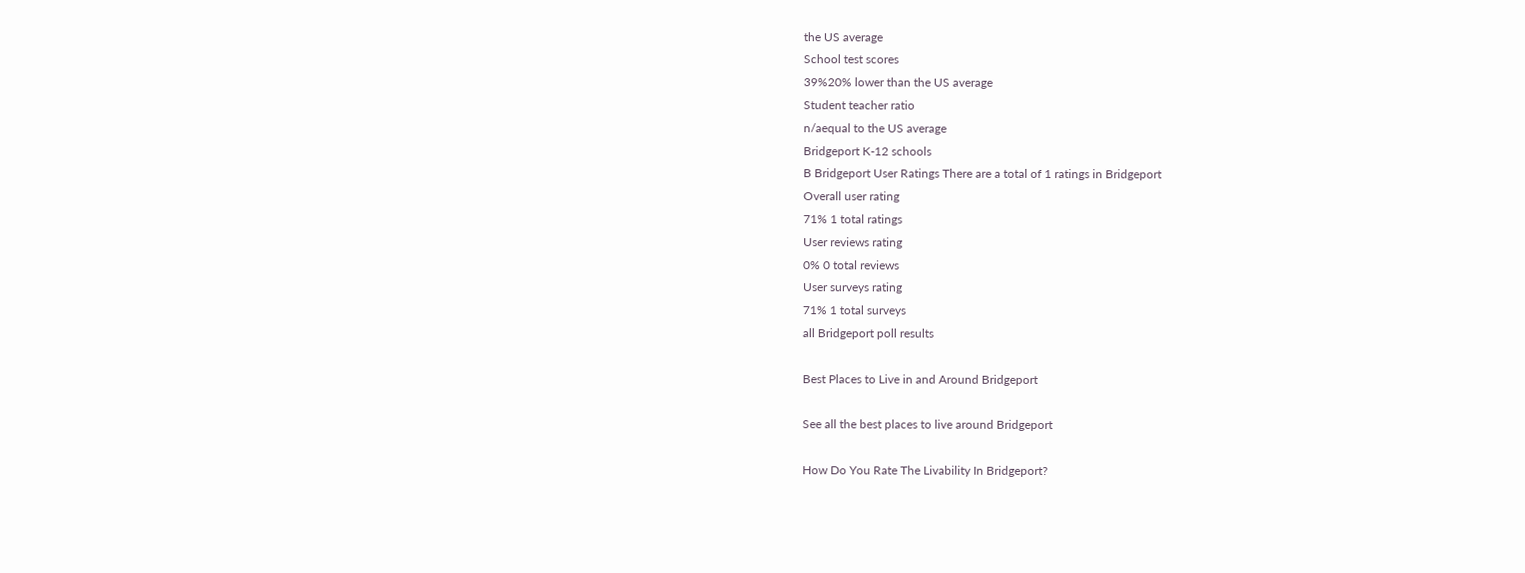the US average
School test scores
39%20% lower than the US average
Student teacher ratio
n/aequal to the US average
Bridgeport K-12 schools
B Bridgeport User Ratings There are a total of 1 ratings in Bridgeport
Overall user rating
71% 1 total ratings
User reviews rating
0% 0 total reviews
User surveys rating
71% 1 total surveys
all Bridgeport poll results

Best Places to Live in and Around Bridgeport

See all the best places to live around Bridgeport

How Do You Rate The Livability In Bridgeport?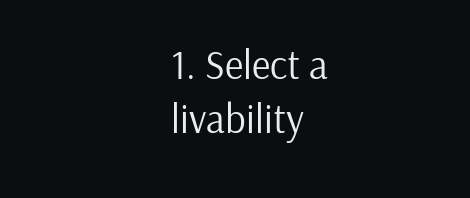1. Select a livability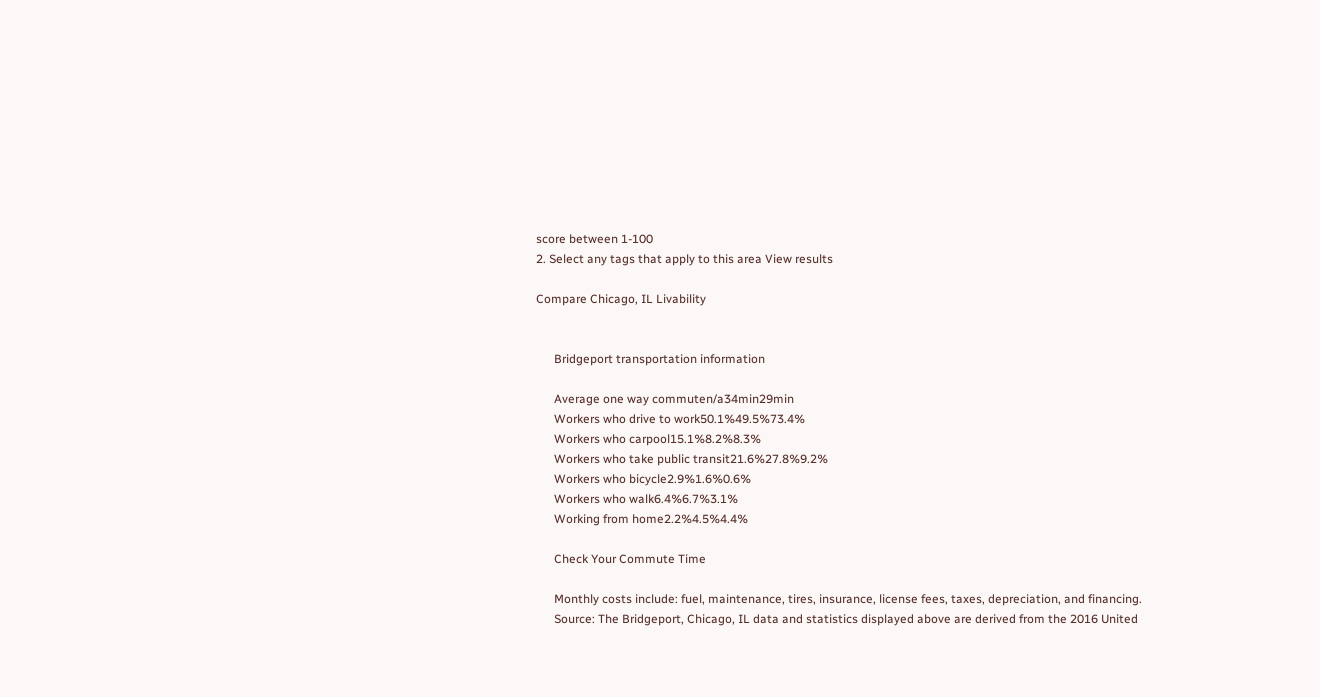score between 1-100
2. Select any tags that apply to this area View results

Compare Chicago, IL Livability


      Bridgeport transportation information

      Average one way commuten/a34min29min
      Workers who drive to work50.1%49.5%73.4%
      Workers who carpool15.1%8.2%8.3%
      Workers who take public transit21.6%27.8%9.2%
      Workers who bicycle2.9%1.6%0.6%
      Workers who walk6.4%6.7%3.1%
      Working from home2.2%4.5%4.4%

      Check Your Commute Time

      Monthly costs include: fuel, maintenance, tires, insurance, license fees, taxes, depreciation, and financing.
      Source: The Bridgeport, Chicago, IL data and statistics displayed above are derived from the 2016 United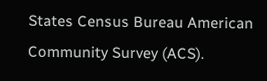States Census Bureau American Community Survey (ACS).